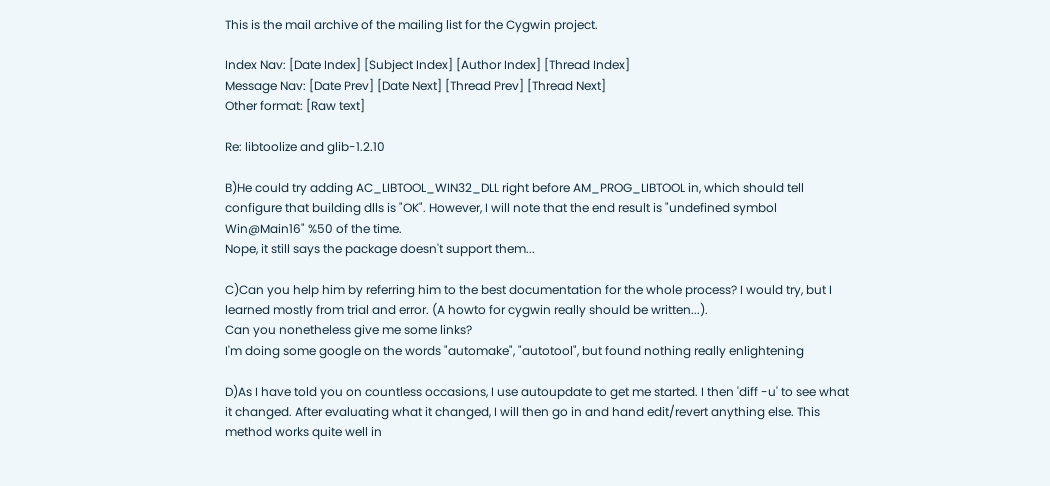This is the mail archive of the mailing list for the Cygwin project.

Index Nav: [Date Index] [Subject Index] [Author Index] [Thread Index]
Message Nav: [Date Prev] [Date Next] [Thread Prev] [Thread Next]
Other format: [Raw text]

Re: libtoolize and glib-1.2.10

B)He could try adding AC_LIBTOOL_WIN32_DLL right before AM_PROG_LIBTOOL in, which should tell configure that building dlls is "OK". However, I will note that the end result is "undefined symbol Win@Main16" %50 of the time.
Nope, it still says the package doesn't support them...

C)Can you help him by referring him to the best documentation for the whole process? I would try, but I learned mostly from trial and error. (A howto for cygwin really should be written...).
Can you nonetheless give me some links?
I'm doing some google on the words "automake", "autotool", but found nothing really enlightening

D)As I have told you on countless occasions, I use autoupdate to get me started. I then 'diff -u' to see what it changed. After evaluating what it changed, I will then go in and hand edit/revert anything else. This method works quite well in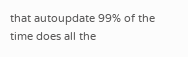that autoupdate 99% of the time does all the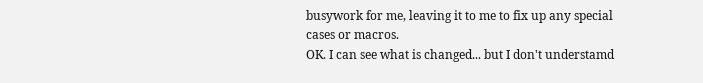busywork for me, leaving it to me to fix up any special cases or macros.
OK. I can see what is changed... but I don't understamd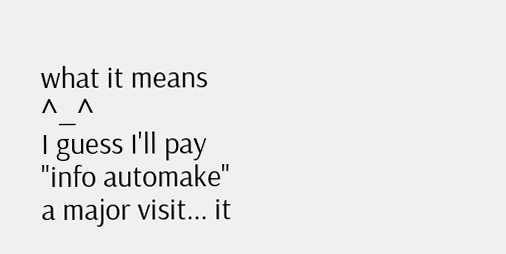what it means ^_^
I guess I'll pay "info automake" a major visit... it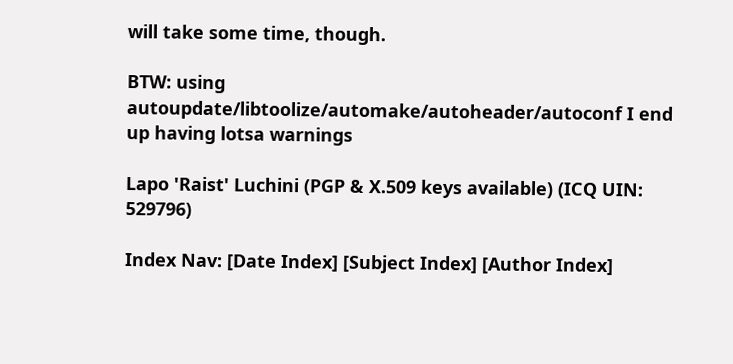will take some time, though.

BTW: using autoupdate/libtoolize/automake/autoheader/autoconf I end up having lotsa warnings

Lapo 'Raist' Luchini (PGP & X.509 keys available) (ICQ UIN: 529796)

Index Nav: [Date Index] [Subject Index] [Author Index]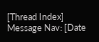[Thread Index]
Message Nav: [Date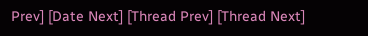Prev] [Date Next] [Thread Prev] [Thread Next]